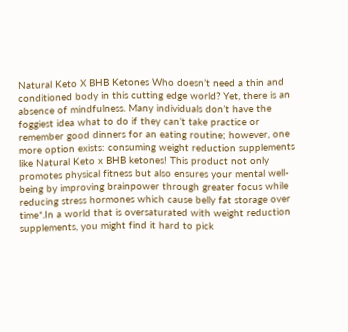Natural Keto X BHB Ketones Who doesn’t need a thin and conditioned body in this cutting edge world? Yet, there is an absence of mindfulness. Many individuals don’t have the foggiest idea what to do if they can’t take practice or remember good dinners for an eating routine; however, one more option exists: consuming weight reduction supplements like Natural Keto x BHB ketones! This product not only promotes physical fitness but also ensures your mental well-being by improving brainpower through greater focus while reducing stress hormones which cause belly fat storage over time*.In a world that is oversaturated with weight reduction supplements, you might find it hard to pick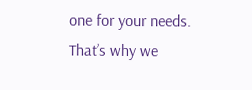one for your needs. That’s why we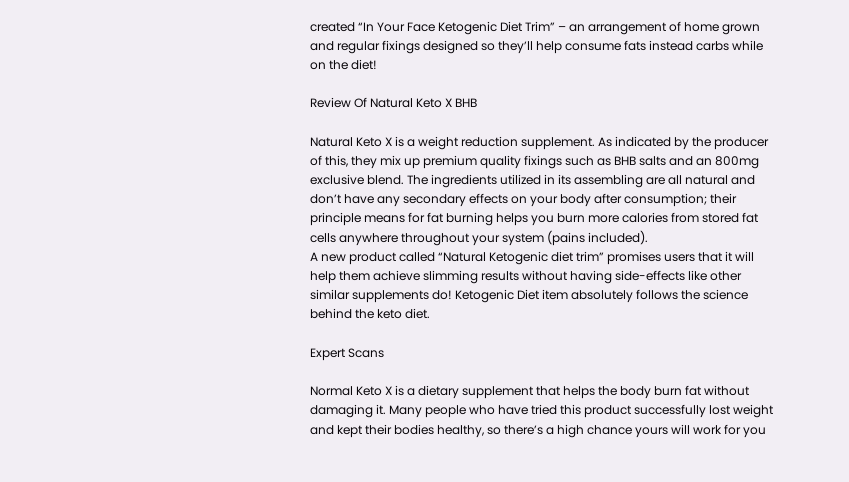created “In Your Face Ketogenic Diet Trim” – an arrangement of home grown and regular fixings designed so they’ll help consume fats instead carbs while on the diet!

Review Of Natural Keto X BHB

Natural Keto X is a weight reduction supplement. As indicated by the producer of this, they mix up premium quality fixings such as BHB salts and an 800mg exclusive blend. The ingredients utilized in its assembling are all natural and don’t have any secondary effects on your body after consumption; their principle means for fat burning helps you burn more calories from stored fat cells anywhere throughout your system (pains included).
A new product called “Natural Ketogenic diet trim” promises users that it will help them achieve slimming results without having side-effects like other similar supplements do! Ketogenic Diet item absolutely follows the science behind the keto diet.

Expert Scans

Normal Keto X is a dietary supplement that helps the body burn fat without damaging it. Many people who have tried this product successfully lost weight and kept their bodies healthy, so there’s a high chance yours will work for you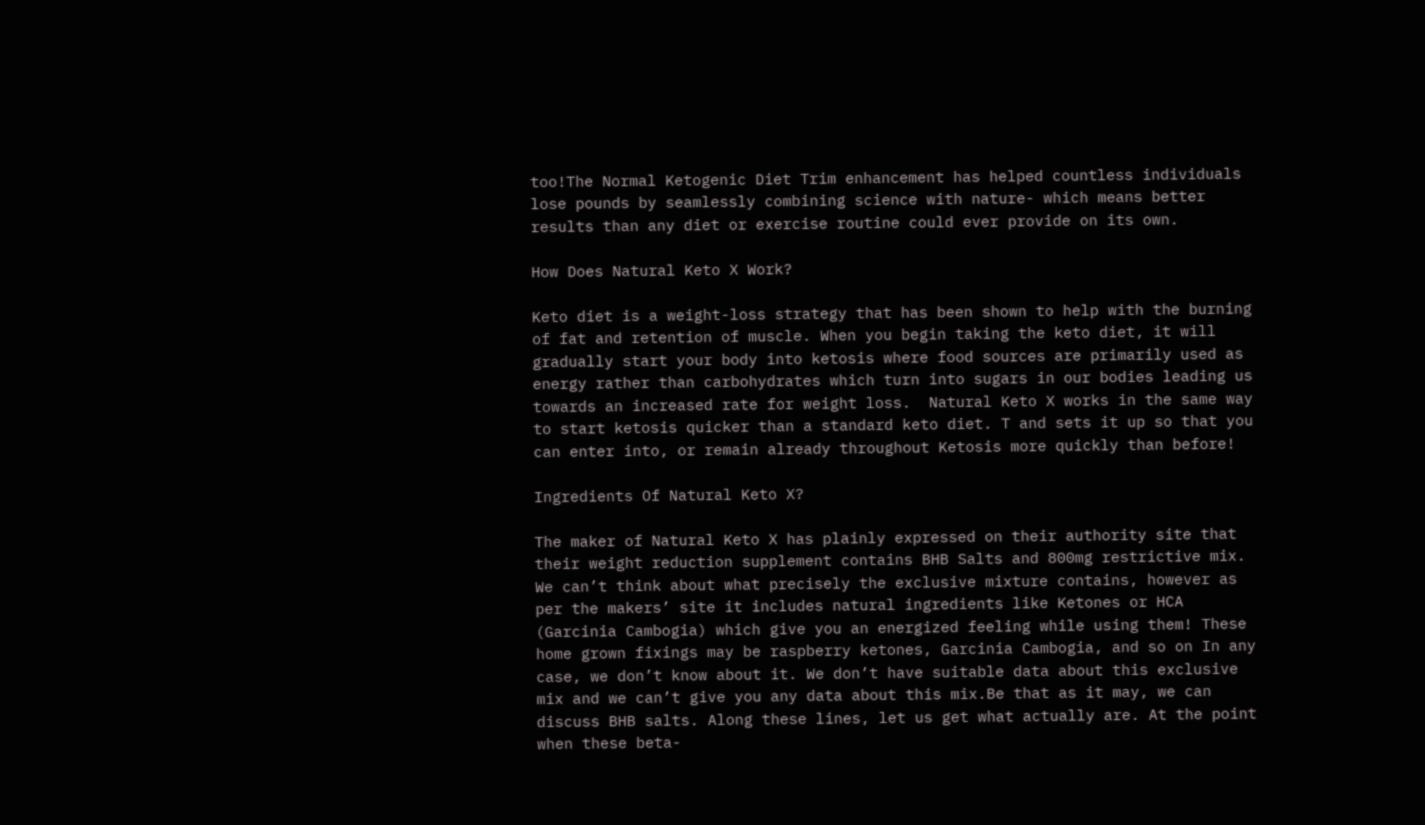too!The Normal Ketogenic Diet Trim enhancement has helped countless individuals lose pounds by seamlessly combining science with nature- which means better results than any diet or exercise routine could ever provide on its own.

How Does Natural Keto X Work?

Keto diet is a weight-loss strategy that has been shown to help with the burning of fat and retention of muscle. When you begin taking the keto diet, it will gradually start your body into ketosis where food sources are primarily used as energy rather than carbohydrates which turn into sugars in our bodies leading us towards an increased rate for weight loss.  Natural Keto X works in the same way to start ketosis quicker than a standard keto diet. T and sets it up so that you can enter into, or remain already throughout Ketosis more quickly than before!

Ingredients Of Natural Keto X?

The maker of Natural Keto X has plainly expressed on their authority site that their weight reduction supplement contains BHB Salts and 800mg restrictive mix. We can’t think about what precisely the exclusive mixture contains, however as per the makers’ site it includes natural ingredients like Ketones or HCA (Garcinia Cambogia) which give you an energized feeling while using them! These home grown fixings may be raspberry ketones, Garcinia Cambogia, and so on In any case, we don’t know about it. We don’t have suitable data about this exclusive mix and we can’t give you any data about this mix.Be that as it may, we can discuss BHB salts. Along these lines, let us get what actually are. At the point when these beta-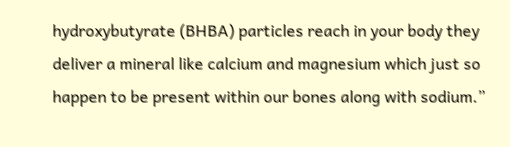hydroxybutyrate (BHBA) particles reach in your body they deliver a mineral like calcium and magnesium which just so happen to be present within our bones along with sodium.”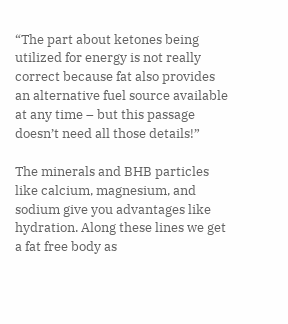“The part about ketones being utilized for energy is not really correct because fat also provides an alternative fuel source available at any time – but this passage doesn’t need all those details!”

The minerals and BHB particles like calcium, magnesium, and sodium give you advantages like hydration. Along these lines we get a fat free body as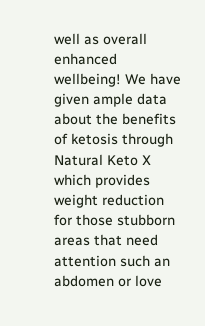well as overall enhanced wellbeing! We have given ample data about the benefits of ketosis through Natural Keto X which provides weight reduction for those stubborn areas that need attention such an abdomen or love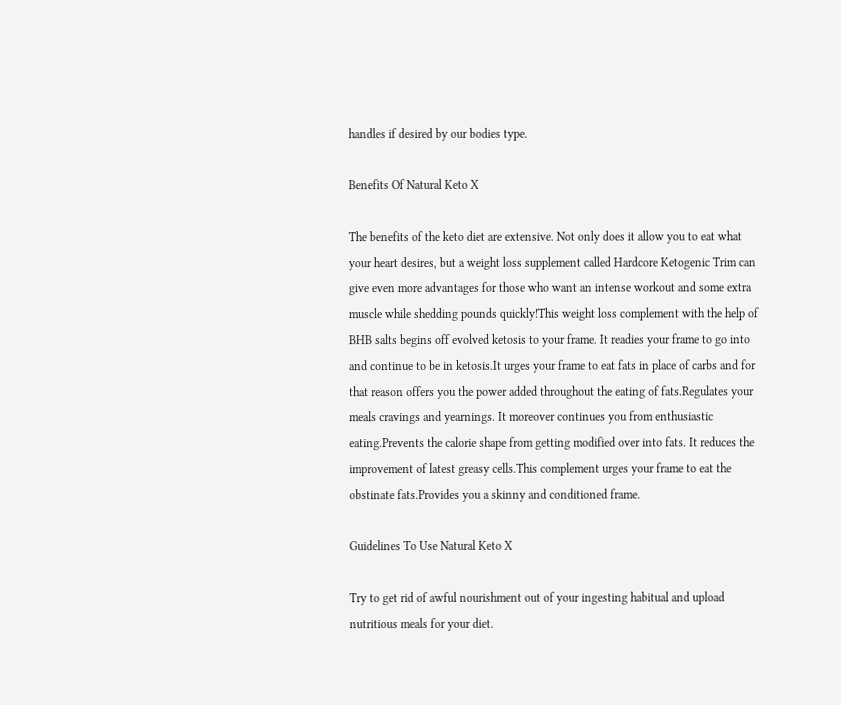handles if desired by our bodies type.

Benefits Of Natural Keto X

The benefits of the keto diet are extensive. Not only does it allow you to eat what your heart desires, but a weight loss supplement called Hardcore Ketogenic Trim can give even more advantages for those who want an intense workout and some extra muscle while shedding pounds quickly!This weight loss complement with the help of BHB salts begins off evolved ketosis to your frame. It readies your frame to go into and continue to be in ketosis.It urges your frame to eat fats in place of carbs and for that reason offers you the power added throughout the eating of fats.Regulates your meals cravings and yearnings. It moreover continues you from enthusiastic eating.Prevents the calorie shape from getting modified over into fats. It reduces the improvement of latest greasy cells.This complement urges your frame to eat the obstinate fats.Provides you a skinny and conditioned frame.

Guidelines To Use Natural Keto X

Try to get rid of awful nourishment out of your ingesting habitual and upload nutritious meals for your diet.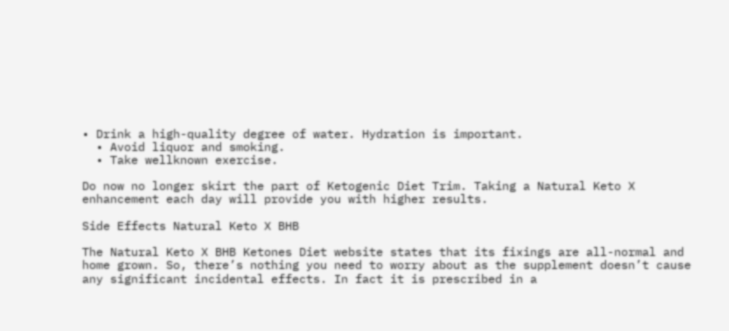• Drink a high-quality degree of water. Hydration is important.
  • Avoid liquor and smoking.
  • Take wellknown exercise.

Do now no longer skirt the part of Ketogenic Diet Trim. Taking a Natural Keto X enhancement each day will provide you with higher results.

Side Effects Natural Keto X BHB

The Natural Keto X BHB Ketones Diet website states that its fixings are all-normal and home grown. So, there’s nothing you need to worry about as the supplement doesn’t cause any significant incidental effects. In fact it is prescribed in a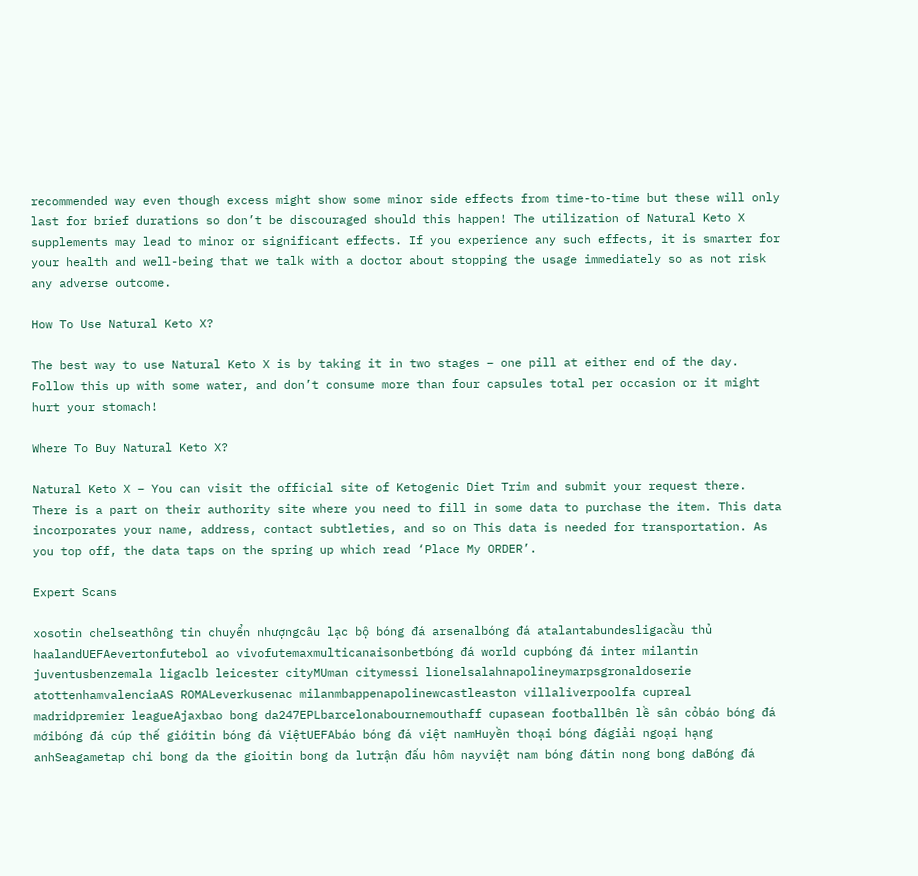recommended way even though excess might show some minor side effects from time-to-time but these will only last for brief durations so don’t be discouraged should this happen! The utilization of Natural Keto X supplements may lead to minor or significant effects. If you experience any such effects, it is smarter for your health and well-being that we talk with a doctor about stopping the usage immediately so as not risk any adverse outcome.

How To Use Natural Keto X?

The best way to use Natural Keto X is by taking it in two stages – one pill at either end of the day. Follow this up with some water, and don’t consume more than four capsules total per occasion or it might hurt your stomach!

Where To Buy Natural Keto X?

Natural Keto X – You can visit the official site of Ketogenic Diet Trim and submit your request there. There is a part on their authority site where you need to fill in some data to purchase the item. This data incorporates your name, address, contact subtleties, and so on This data is needed for transportation. As you top off, the data taps on the spring up which read ‘Place My ORDER’.

Expert Scans

xosotin chelseathông tin chuyển nhượngcâu lạc bộ bóng đá arsenalbóng đá atalantabundesligacầu thủ haalandUEFAevertonfutebol ao vivofutemaxmulticanaisonbetbóng đá world cupbóng đá inter milantin juventusbenzemala ligaclb leicester cityMUman citymessi lionelsalahnapolineymarpsgronaldoserie atottenhamvalenciaAS ROMALeverkusenac milanmbappenapolinewcastleaston villaliverpoolfa cupreal madridpremier leagueAjaxbao bong da247EPLbarcelonabournemouthaff cupasean footballbên lề sân cỏbáo bóng đá mớibóng đá cúp thế giớitin bóng đá ViệtUEFAbáo bóng đá việt namHuyền thoại bóng đágiải ngoại hạng anhSeagametap chi bong da the gioitin bong da lutrận đấu hôm nayviệt nam bóng đátin nong bong daBóng đá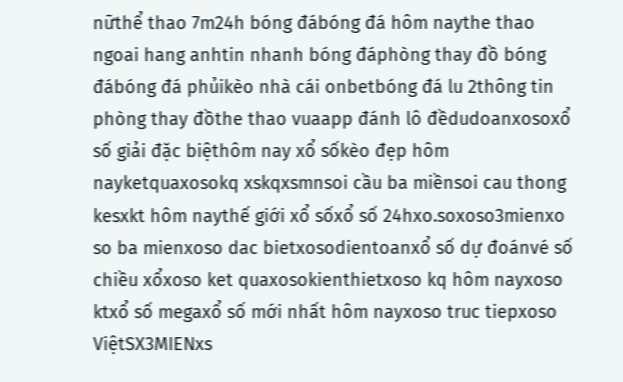nữthể thao 7m24h bóng đábóng đá hôm naythe thao ngoai hang anhtin nhanh bóng đáphòng thay đồ bóng đábóng đá phủikèo nhà cái onbetbóng đá lu 2thông tin phòng thay đồthe thao vuaapp đánh lô đềdudoanxosoxổ số giải đặc biệthôm nay xổ sốkèo đẹp hôm nayketquaxosokq xskqxsmnsoi cầu ba miềnsoi cau thong kesxkt hôm naythế giới xổ sốxổ số 24hxo.soxoso3mienxo so ba mienxoso dac bietxosodientoanxổ số dự đoánvé số chiều xổxoso ket quaxosokienthietxoso kq hôm nayxoso ktxổ số megaxổ số mới nhất hôm nayxoso truc tiepxoso ViệtSX3MIENxs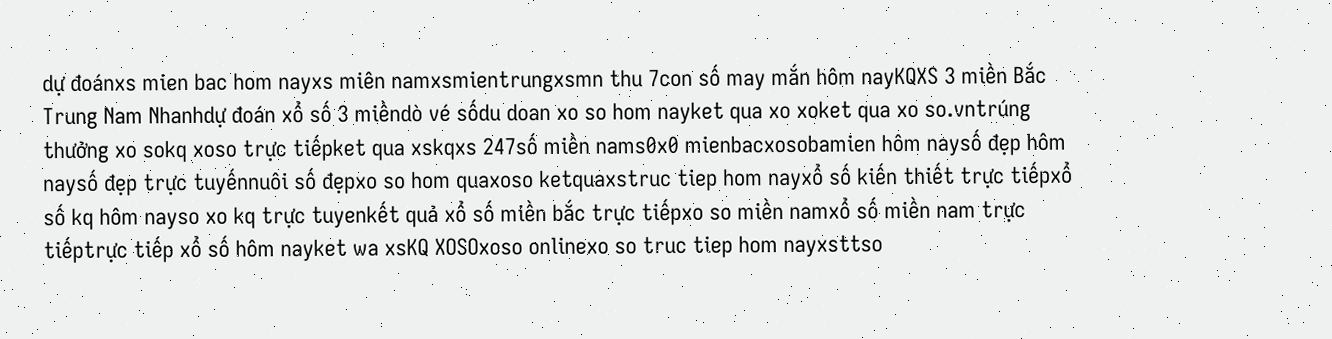dự đoánxs mien bac hom nayxs miên namxsmientrungxsmn thu 7con số may mắn hôm nayKQXS 3 miền Bắc Trung Nam Nhanhdự đoán xổ số 3 miềndò vé sốdu doan xo so hom nayket qua xo xoket qua xo so.vntrúng thưởng xo sokq xoso trực tiếpket qua xskqxs 247số miền nams0x0 mienbacxosobamien hôm naysố đẹp hôm naysố đẹp trực tuyếnnuôi số đẹpxo so hom quaxoso ketquaxstruc tiep hom nayxổ số kiến thiết trực tiếpxổ số kq hôm nayso xo kq trực tuyenkết quả xổ số miền bắc trực tiếpxo so miền namxổ số miền nam trực tiếptrực tiếp xổ số hôm nayket wa xsKQ XOSOxoso onlinexo so truc tiep hom nayxsttso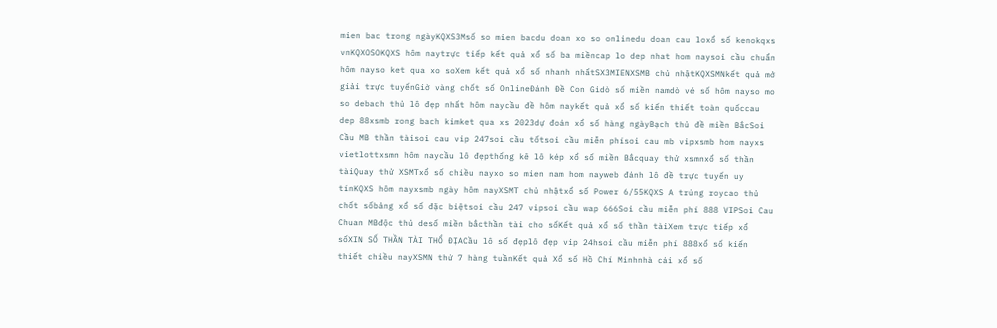mien bac trong ngàyKQXS3Msố so mien bacdu doan xo so onlinedu doan cau loxổ số kenokqxs vnKQXOSOKQXS hôm naytrực tiếp kết quả xổ số ba miềncap lo dep nhat hom naysoi cầu chuẩn hôm nayso ket qua xo soXem kết quả xổ số nhanh nhấtSX3MIENXSMB chủ nhậtKQXSMNkết quả mở giải trực tuyếnGiờ vàng chốt số OnlineĐánh Đề Con Gìdò số miền namdò vé số hôm nayso mo so debach thủ lô đẹp nhất hôm naycầu đề hôm naykết quả xổ số kiến thiết toàn quốccau dep 88xsmb rong bach kimket qua xs 2023dự đoán xổ số hàng ngàyBạch thủ đề miền BắcSoi Cầu MB thần tàisoi cau vip 247soi cầu tốtsoi cầu miễn phísoi cau mb vipxsmb hom nayxs vietlottxsmn hôm naycầu lô đẹpthống kê lô kép xổ số miền Bắcquay thử xsmnxổ số thần tàiQuay thử XSMTxổ số chiều nayxo so mien nam hom nayweb đánh lô đề trực tuyến uy tínKQXS hôm nayxsmb ngày hôm nayXSMT chủ nhậtxổ số Power 6/55KQXS A trúng roycao thủ chốt sốbảng xổ số đặc biệtsoi cầu 247 vipsoi cầu wap 666Soi cầu miễn phí 888 VIPSoi Cau Chuan MBđộc thủ desố miền bắcthần tài cho sốKết quả xổ số thần tàiXem trực tiếp xổ sốXIN SỐ THẦN TÀI THỔ ĐỊACầu lô số đẹplô đẹp vip 24hsoi cầu miễn phí 888xổ số kiến thiết chiều nayXSMN thứ 7 hàng tuầnKết quả Xổ số Hồ Chí Minhnhà cái xổ số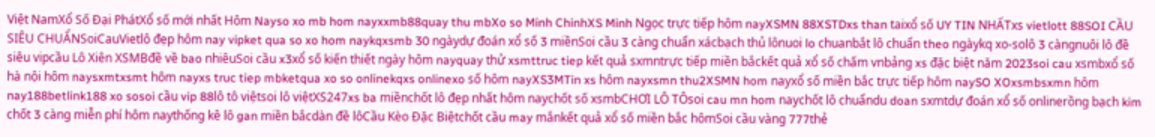Việt NamXổ Số Đại PhátXổ số mới nhất Hôm Nayso xo mb hom nayxxmb88quay thu mbXo so Minh ChinhXS Minh Ngọc trực tiếp hôm nayXSMN 88XSTDxs than taixổ số UY TIN NHẤTxs vietlott 88SOI CẦU SIÊU CHUẨNSoiCauVietlô đẹp hôm nay vipket qua so xo hom naykqxsmb 30 ngàydự đoán xổ số 3 miềnSoi cầu 3 càng chuẩn xácbạch thủ lônuoi lo chuanbắt lô chuẩn theo ngàykq xo-solô 3 càngnuôi lô đề siêu vipcầu Lô Xiên XSMBđề về bao nhiêuSoi cầu x3xổ số kiến thiết ngày hôm nayquay thử xsmttruc tiep kết quả sxmntrực tiếp miền bắckết quả xổ số chấm vnbảng xs đặc biệt năm 2023soi cau xsmbxổ số hà nội hôm naysxmtxsmt hôm nayxs truc tiep mbketqua xo so onlinekqxs onlinexo số hôm nayXS3MTin xs hôm nayxsmn thu2XSMN hom nayxổ số miền bắc trực tiếp hôm naySO XOxsmbsxmn hôm nay188betlink188 xo sosoi cầu vip 88lô tô việtsoi lô việtXS247xs ba miềnchốt lô đẹp nhất hôm naychốt số xsmbCHƠI LÔ TÔsoi cau mn hom naychốt lô chuẩndu doan sxmtdự đoán xổ số onlinerồng bạch kim chốt 3 càng miễn phí hôm naythống kê lô gan miền bắcdàn đề lôCầu Kèo Đặc Biệtchốt cầu may mắnkết quả xổ số miền bắc hômSoi cầu vàng 777thẻ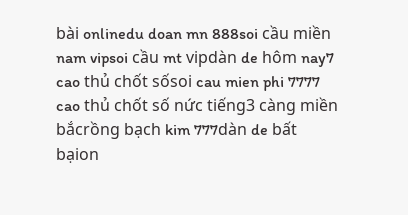bài onlinedu doan mn 888soi cầu miền nam vipsoi cầu mt vipdàn de hôm nay7 cao thủ chốt sốsoi cau mien phi 7777 cao thủ chốt số nức tiếng3 càng miền bắcrồng bạch kim 777dàn de bất bạion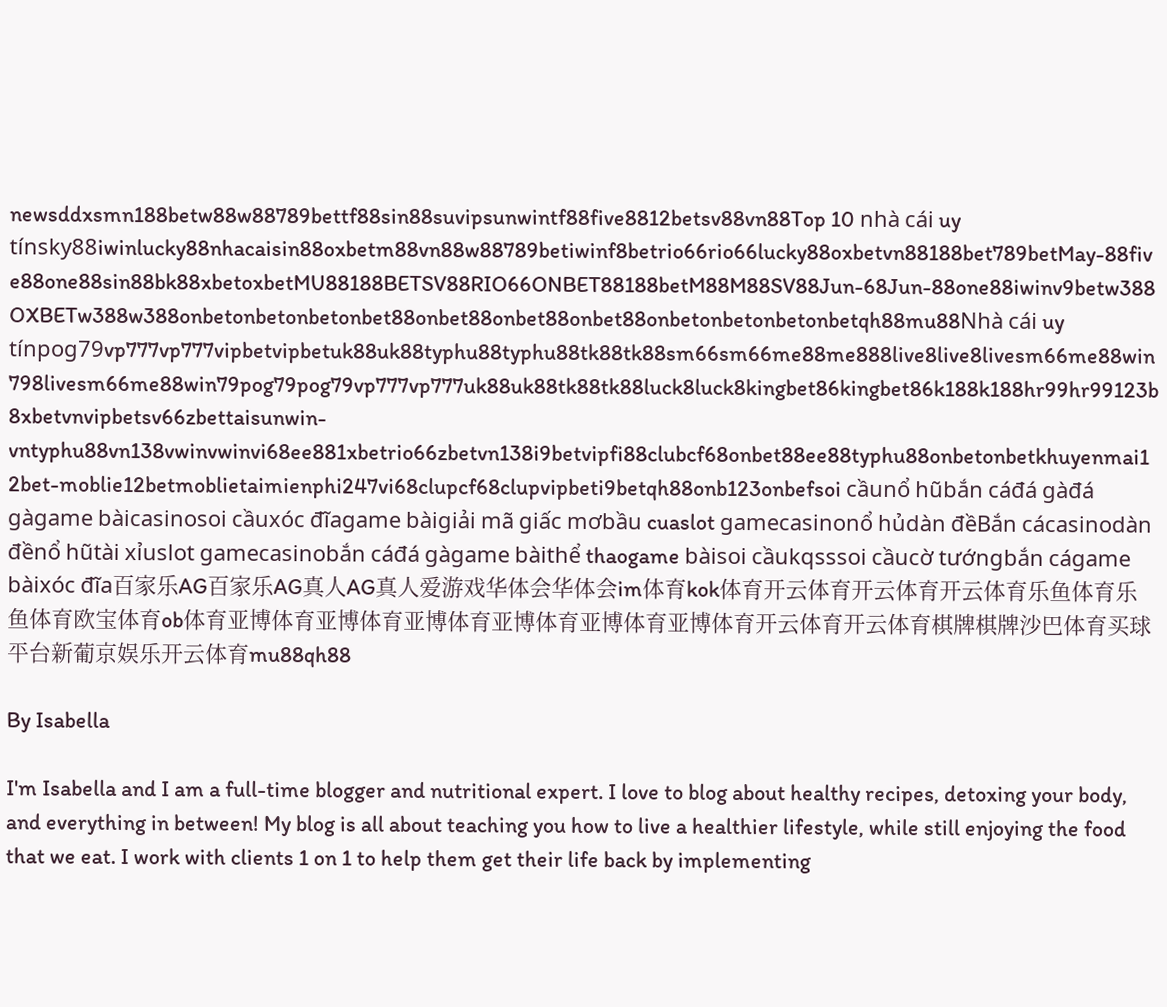newsddxsmn188betw88w88789bettf88sin88suvipsunwintf88five8812betsv88vn88Top 10 nhà cái uy tínsky88iwinlucky88nhacaisin88oxbetm88vn88w88789betiwinf8betrio66rio66lucky88oxbetvn88188bet789betMay-88five88one88sin88bk88xbetoxbetMU88188BETSV88RIO66ONBET88188betM88M88SV88Jun-68Jun-88one88iwinv9betw388OXBETw388w388onbetonbetonbetonbet88onbet88onbet88onbet88onbetonbetonbetonbetqh88mu88Nhà cái uy tínpog79vp777vp777vipbetvipbetuk88uk88typhu88typhu88tk88tk88sm66sm66me88me888live8live8livesm66me88win798livesm66me88win79pog79pog79vp777vp777uk88uk88tk88tk88luck8luck8kingbet86kingbet86k188k188hr99hr99123b8xbetvnvipbetsv66zbettaisunwin-vntyphu88vn138vwinvwinvi68ee881xbetrio66zbetvn138i9betvipfi88clubcf68onbet88ee88typhu88onbetonbetkhuyenmai12bet-moblie12betmoblietaimienphi247vi68clupcf68clupvipbeti9betqh88onb123onbefsoi cầunổ hũbắn cáđá gàđá gàgame bàicasinosoi cầuxóc đĩagame bàigiải mã giấc mơbầu cuaslot gamecasinonổ hủdàn đềBắn cácasinodàn đềnổ hũtài xỉuslot gamecasinobắn cáđá gàgame bàithể thaogame bàisoi cầukqsssoi cầucờ tướngbắn cágame bàixóc đĩa百家乐AG百家乐AG真人AG真人爱游戏华体会华体会im体育kok体育开云体育开云体育开云体育乐鱼体育乐鱼体育欧宝体育ob体育亚博体育亚博体育亚博体育亚博体育亚博体育亚博体育开云体育开云体育棋牌棋牌沙巴体育买球平台新葡京娱乐开云体育mu88qh88

By Isabella

I'm Isabella and I am a full-time blogger and nutritional expert. I love to blog about healthy recipes, detoxing your body, and everything in between! My blog is all about teaching you how to live a healthier lifestyle, while still enjoying the food that we eat. I work with clients 1 on 1 to help them get their life back by implementing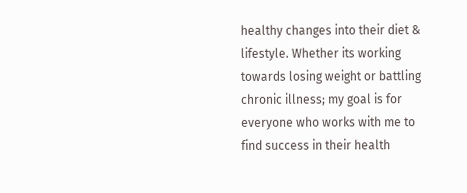healthy changes into their diet & lifestyle. Whether its working towards losing weight or battling chronic illness; my goal is for everyone who works with me to find success in their health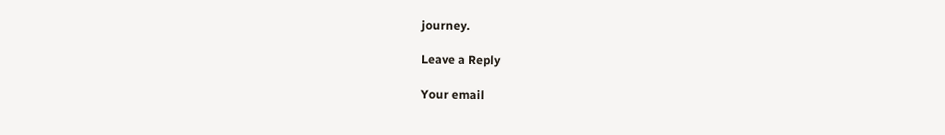journey.

Leave a Reply

Your email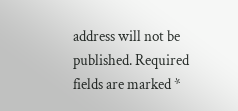address will not be published. Required fields are marked *